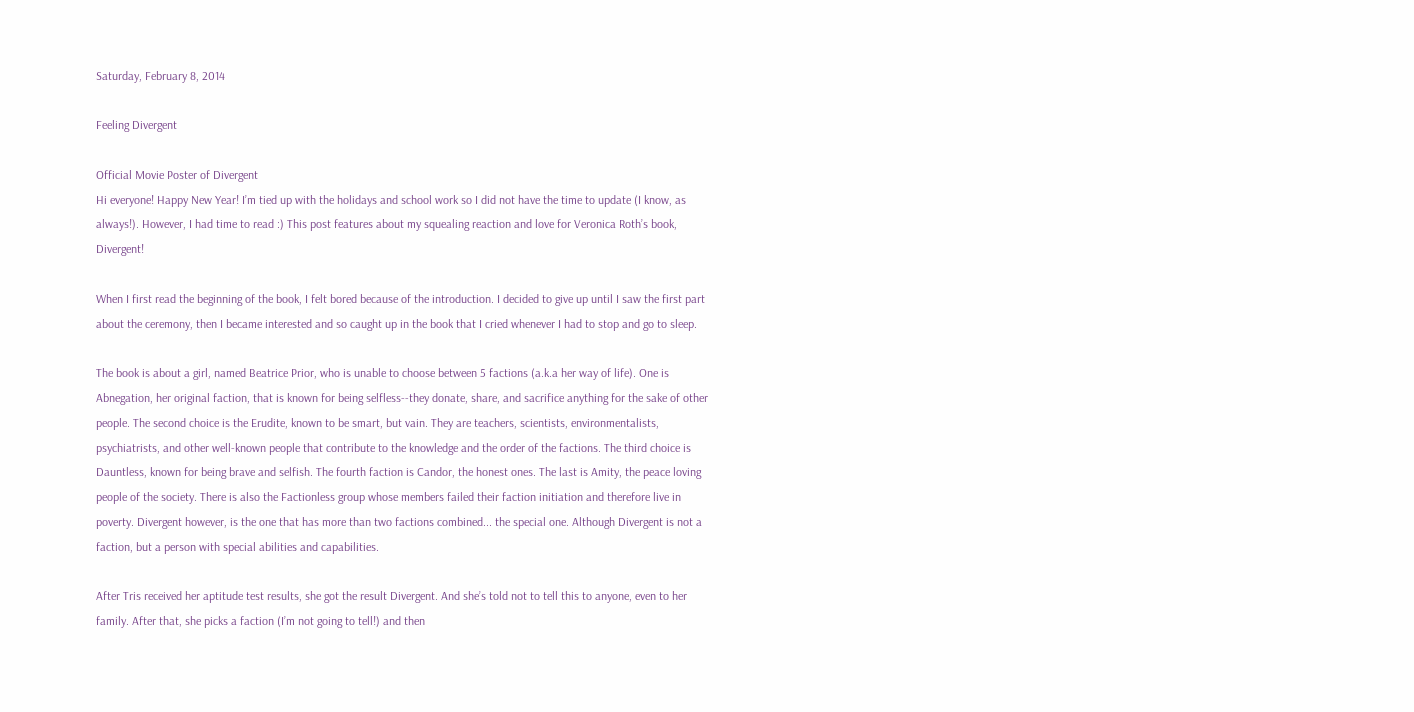Saturday, February 8, 2014

Feeling Divergent

Official Movie Poster of Divergent
Hi everyone! Happy New Year! I’m tied up with the holidays and school work so I did not have the time to update (I know, as always!). However, I had time to read :) This post features about my squealing reaction and love for Veronica Roth’s book, Divergent!

When I first read the beginning of the book, I felt bored because of the introduction. I decided to give up until I saw the first part about the ceremony, then I became interested and so caught up in the book that I cried whenever I had to stop and go to sleep.

The book is about a girl, named Beatrice Prior, who is unable to choose between 5 factions (a.k.a her way of life). One is Abnegation, her original faction, that is known for being selfless--they donate, share, and sacrifice anything for the sake of other people. The second choice is the Erudite, known to be smart, but vain. They are teachers, scientists, environmentalists, psychiatrists, and other well-known people that contribute to the knowledge and the order of the factions. The third choice is Dauntless, known for being brave and selfish. The fourth faction is Candor, the honest ones. The last is Amity, the peace loving people of the society. There is also the Factionless group whose members failed their faction initiation and therefore live in poverty. Divergent however, is the one that has more than two factions combined... the special one. Although Divergent is not a faction, but a person with special abilities and capabilities.

After Tris received her aptitude test results, she got the result Divergent. And she’s told not to tell this to anyone, even to her family. After that, she picks a faction (I’m not going to tell!) and then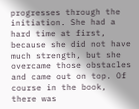progresses through the initiation. She had a hard time at first, because she did not have much strength, but she overcame those obstacles and came out on top. Of course in the book, there was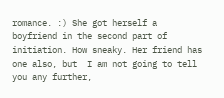romance. :) She got herself a boyfriend in the second part of initiation. How sneaky. Her friend has one also, but  I am not going to tell you any further,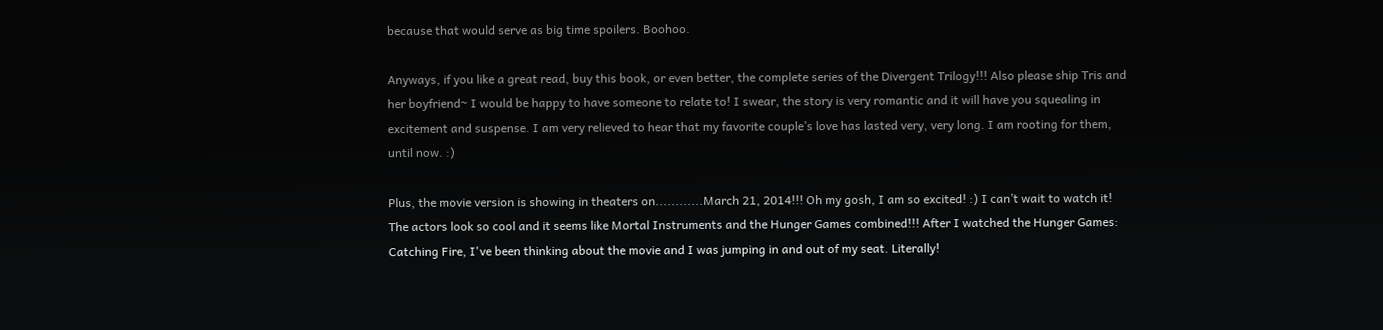because that would serve as big time spoilers. Boohoo.

Anyways, if you like a great read, buy this book, or even better, the complete series of the Divergent Trilogy!!! Also please ship Tris and her boyfriend~ I would be happy to have someone to relate to! I swear, the story is very romantic and it will have you squealing in excitement and suspense. I am very relieved to hear that my favorite couple’s love has lasted very, very long. I am rooting for them, until now. :)

Plus, the movie version is showing in theaters on............March 21, 2014!!! Oh my gosh, I am so excited! :) I can’t wait to watch it! The actors look so cool and it seems like Mortal Instruments and the Hunger Games combined!!! After I watched the Hunger Games: Catching Fire, I've been thinking about the movie and I was jumping in and out of my seat. Literally!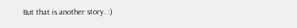But that is another story. :)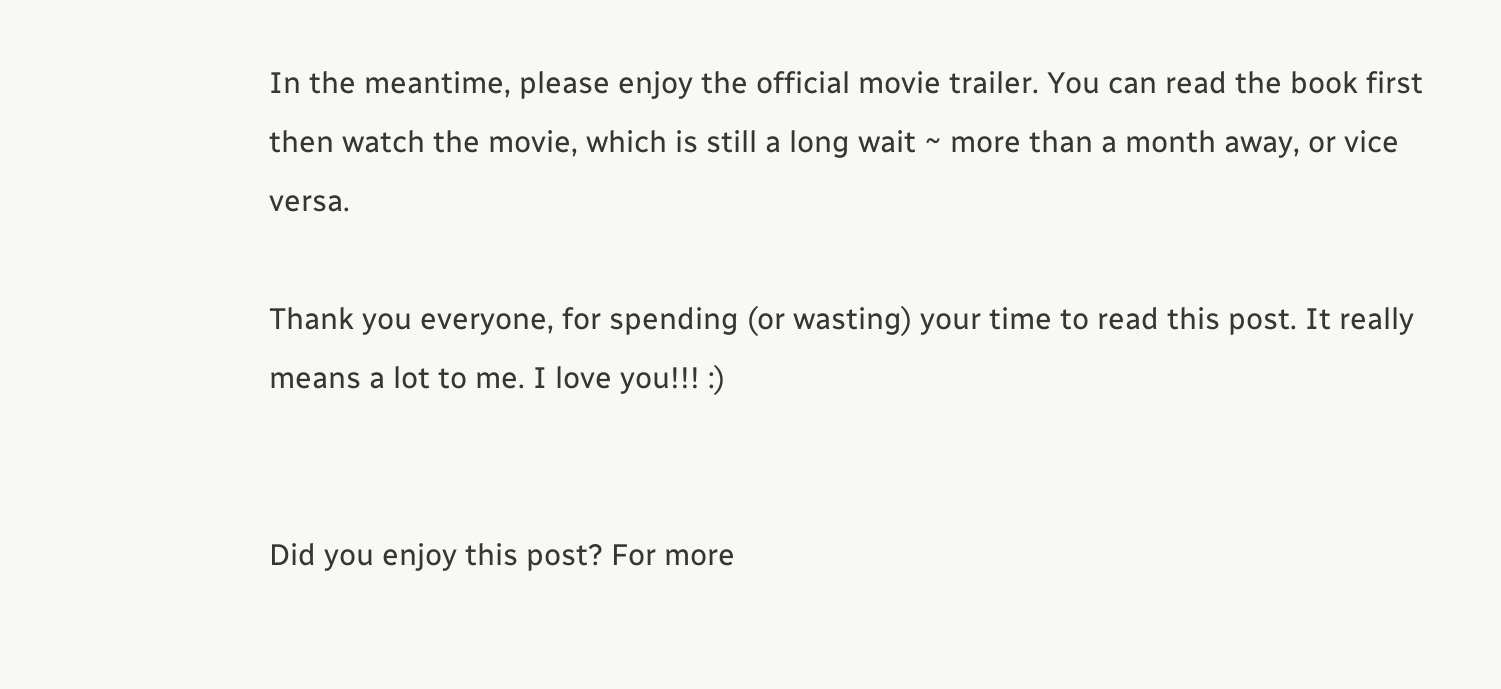In the meantime, please enjoy the official movie trailer. You can read the book first then watch the movie, which is still a long wait ~ more than a month away, or vice versa.

Thank you everyone, for spending (or wasting) your time to read this post. It really means a lot to me. I love you!!! :)


Did you enjoy this post? For more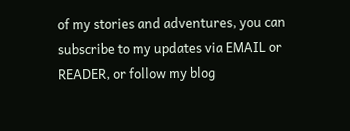of my stories and adventures, you can subscribe to my updates via EMAIL or READER, or follow my blog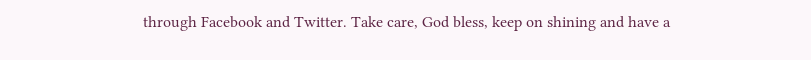through Facebook and Twitter. Take care, God bless, keep on shining and have a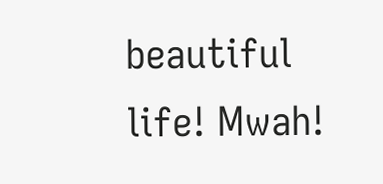beautiful life! Mwah!